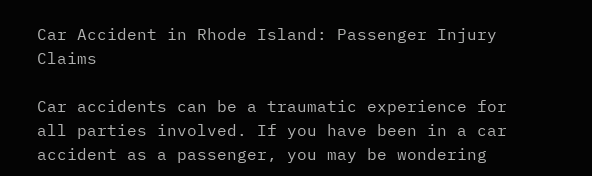Car Accident in Rhode Island: Passenger Injury Claims

Car accidents can be a traumatic experience for all parties involved. If you have been in a car accident as a passenger, you may be wondering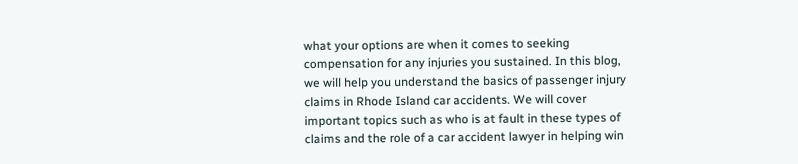what your options are when it comes to seeking compensation for any injuries you sustained. In this blog, we will help you understand the basics of passenger injury claims in Rhode Island car accidents. We will cover important topics such as who is at fault in these types of claims and the role of a car accident lawyer in helping win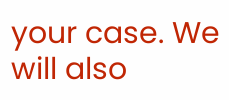your case. We will also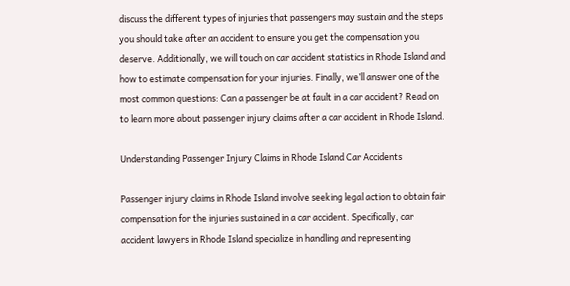discuss the different types of injuries that passengers may sustain and the steps you should take after an accident to ensure you get the compensation you deserve. Additionally, we will touch on car accident statistics in Rhode Island and how to estimate compensation for your injuries. Finally, we’ll answer one of the most common questions: Can a passenger be at fault in a car accident? Read on to learn more about passenger injury claims after a car accident in Rhode Island.

Understanding Passenger Injury Claims in Rhode Island Car Accidents

Passenger injury claims in Rhode Island involve seeking legal action to obtain fair compensation for the injuries sustained in a car accident. Specifically, car accident lawyers in Rhode Island specialize in handling and representing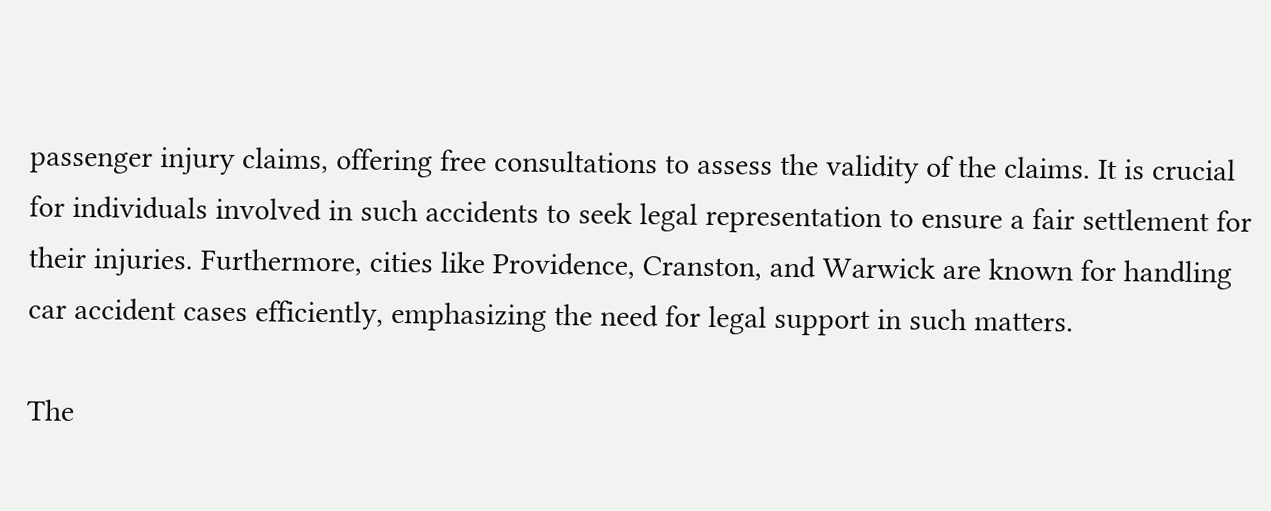passenger injury claims, offering free consultations to assess the validity of the claims. It is crucial for individuals involved in such accidents to seek legal representation to ensure a fair settlement for their injuries. Furthermore, cities like Providence, Cranston, and Warwick are known for handling car accident cases efficiently, emphasizing the need for legal support in such matters.

The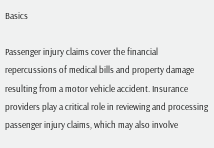Basics

Passenger injury claims cover the financial repercussions of medical bills and property damage resulting from a motor vehicle accident. Insurance providers play a critical role in reviewing and processing passenger injury claims, which may also involve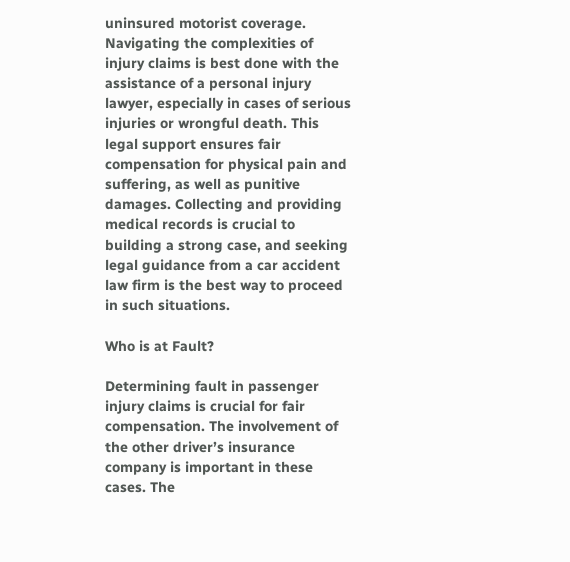uninsured motorist coverage. Navigating the complexities of injury claims is best done with the assistance of a personal injury lawyer, especially in cases of serious injuries or wrongful death. This legal support ensures fair compensation for physical pain and suffering, as well as punitive damages. Collecting and providing medical records is crucial to building a strong case, and seeking legal guidance from a car accident law firm is the best way to proceed in such situations.

Who is at Fault?

Determining fault in passenger injury claims is crucial for fair compensation. The involvement of the other driver’s insurance company is important in these cases. The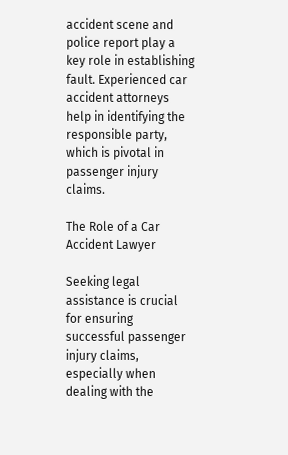accident scene and police report play a key role in establishing fault. Experienced car accident attorneys help in identifying the responsible party, which is pivotal in passenger injury claims.

The Role of a Car Accident Lawyer

Seeking legal assistance is crucial for ensuring successful passenger injury claims, especially when dealing with the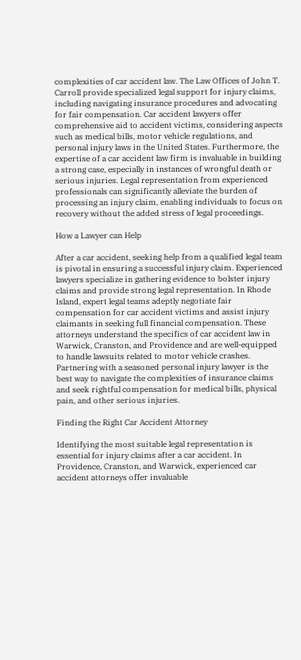complexities of car accident law. The Law Offices of John T. Carroll provide specialized legal support for injury claims, including navigating insurance procedures and advocating for fair compensation. Car accident lawyers offer comprehensive aid to accident victims, considering aspects such as medical bills, motor vehicle regulations, and personal injury laws in the United States. Furthermore, the expertise of a car accident law firm is invaluable in building a strong case, especially in instances of wrongful death or serious injuries. Legal representation from experienced professionals can significantly alleviate the burden of processing an injury claim, enabling individuals to focus on recovery without the added stress of legal proceedings.

How a Lawyer can Help

After a car accident, seeking help from a qualified legal team is pivotal in ensuring a successful injury claim. Experienced lawyers specialize in gathering evidence to bolster injury claims and provide strong legal representation. In Rhode Island, expert legal teams adeptly negotiate fair compensation for car accident victims and assist injury claimants in seeking full financial compensation. These attorneys understand the specifics of car accident law in Warwick, Cranston, and Providence and are well-equipped to handle lawsuits related to motor vehicle crashes. Partnering with a seasoned personal injury lawyer is the best way to navigate the complexities of insurance claims and seek rightful compensation for medical bills, physical pain, and other serious injuries.

Finding the Right Car Accident Attorney

Identifying the most suitable legal representation is essential for injury claims after a car accident. In Providence, Cranston, and Warwick, experienced car accident attorneys offer invaluable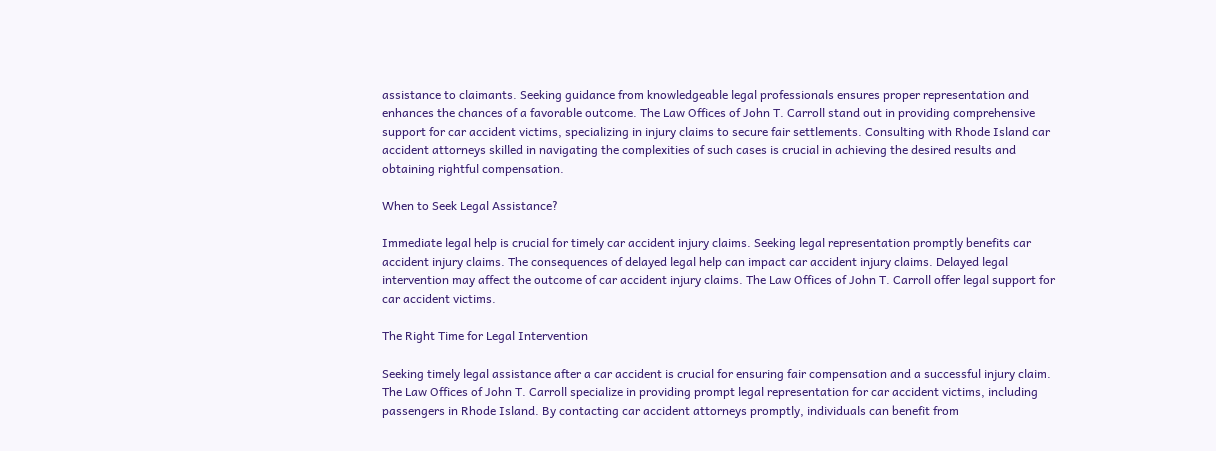assistance to claimants. Seeking guidance from knowledgeable legal professionals ensures proper representation and enhances the chances of a favorable outcome. The Law Offices of John T. Carroll stand out in providing comprehensive support for car accident victims, specializing in injury claims to secure fair settlements. Consulting with Rhode Island car accident attorneys skilled in navigating the complexities of such cases is crucial in achieving the desired results and obtaining rightful compensation.

When to Seek Legal Assistance?

Immediate legal help is crucial for timely car accident injury claims. Seeking legal representation promptly benefits car accident injury claims. The consequences of delayed legal help can impact car accident injury claims. Delayed legal intervention may affect the outcome of car accident injury claims. The Law Offices of John T. Carroll offer legal support for car accident victims.

The Right Time for Legal Intervention

Seeking timely legal assistance after a car accident is crucial for ensuring fair compensation and a successful injury claim. The Law Offices of John T. Carroll specialize in providing prompt legal representation for car accident victims, including passengers in Rhode Island. By contacting car accident attorneys promptly, individuals can benefit from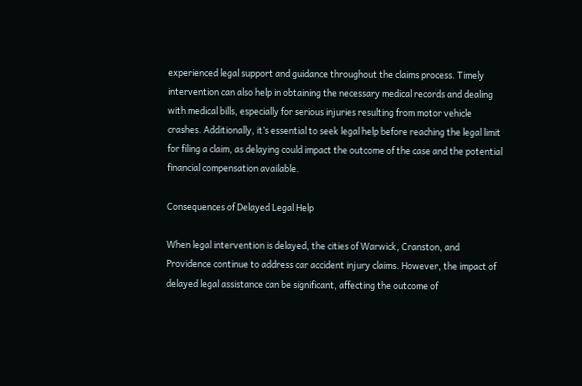experienced legal support and guidance throughout the claims process. Timely intervention can also help in obtaining the necessary medical records and dealing with medical bills, especially for serious injuries resulting from motor vehicle crashes. Additionally, it’s essential to seek legal help before reaching the legal limit for filing a claim, as delaying could impact the outcome of the case and the potential financial compensation available.

Consequences of Delayed Legal Help

When legal intervention is delayed, the cities of Warwick, Cranston, and Providence continue to address car accident injury claims. However, the impact of delayed legal assistance can be significant, affecting the outcome of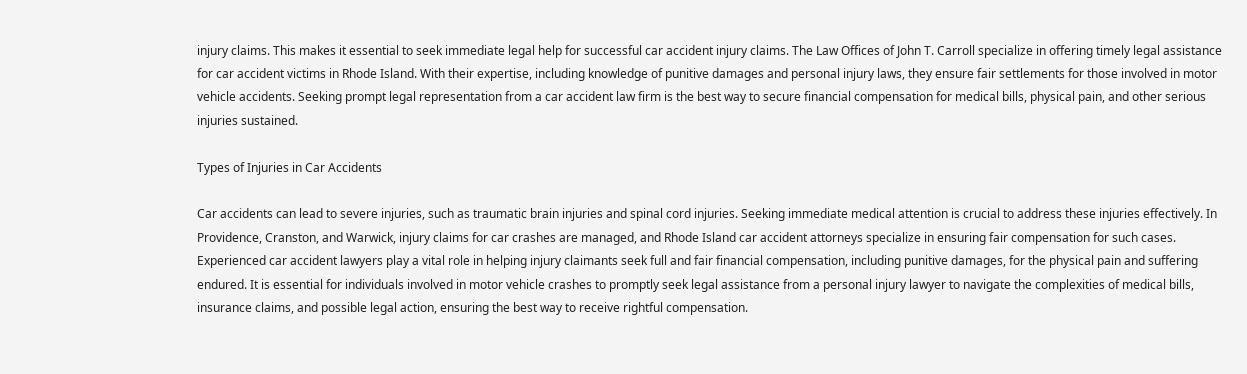injury claims. This makes it essential to seek immediate legal help for successful car accident injury claims. The Law Offices of John T. Carroll specialize in offering timely legal assistance for car accident victims in Rhode Island. With their expertise, including knowledge of punitive damages and personal injury laws, they ensure fair settlements for those involved in motor vehicle accidents. Seeking prompt legal representation from a car accident law firm is the best way to secure financial compensation for medical bills, physical pain, and other serious injuries sustained.

Types of Injuries in Car Accidents

Car accidents can lead to severe injuries, such as traumatic brain injuries and spinal cord injuries. Seeking immediate medical attention is crucial to address these injuries effectively. In Providence, Cranston, and Warwick, injury claims for car crashes are managed, and Rhode Island car accident attorneys specialize in ensuring fair compensation for such cases. Experienced car accident lawyers play a vital role in helping injury claimants seek full and fair financial compensation, including punitive damages, for the physical pain and suffering endured. It is essential for individuals involved in motor vehicle crashes to promptly seek legal assistance from a personal injury lawyer to navigate the complexities of medical bills, insurance claims, and possible legal action, ensuring the best way to receive rightful compensation.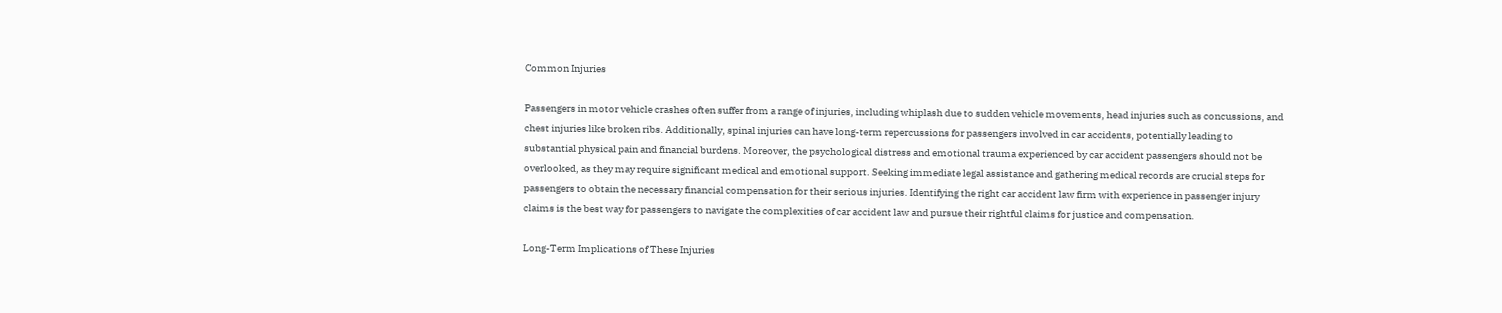Common Injuries

Passengers in motor vehicle crashes often suffer from a range of injuries, including whiplash due to sudden vehicle movements, head injuries such as concussions, and chest injuries like broken ribs. Additionally, spinal injuries can have long-term repercussions for passengers involved in car accidents, potentially leading to substantial physical pain and financial burdens. Moreover, the psychological distress and emotional trauma experienced by car accident passengers should not be overlooked, as they may require significant medical and emotional support. Seeking immediate legal assistance and gathering medical records are crucial steps for passengers to obtain the necessary financial compensation for their serious injuries. Identifying the right car accident law firm with experience in passenger injury claims is the best way for passengers to navigate the complexities of car accident law and pursue their rightful claims for justice and compensation.

Long-Term Implications of These Injuries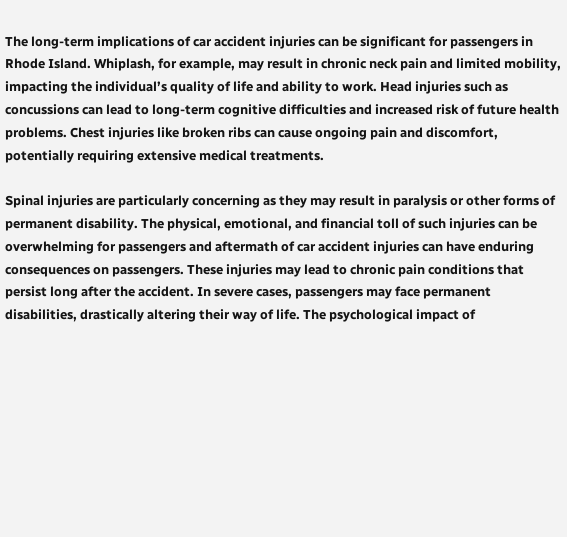The long-term implications of car accident injuries can be significant for passengers in Rhode Island. Whiplash, for example, may result in chronic neck pain and limited mobility, impacting the individual’s quality of life and ability to work. Head injuries such as concussions can lead to long-term cognitive difficulties and increased risk of future health problems. Chest injuries like broken ribs can cause ongoing pain and discomfort, potentially requiring extensive medical treatments.

Spinal injuries are particularly concerning as they may result in paralysis or other forms of permanent disability. The physical, emotional, and financial toll of such injuries can be overwhelming for passengers and aftermath of car accident injuries can have enduring consequences on passengers. These injuries may lead to chronic pain conditions that persist long after the accident. In severe cases, passengers may face permanent disabilities, drastically altering their way of life. The psychological impact of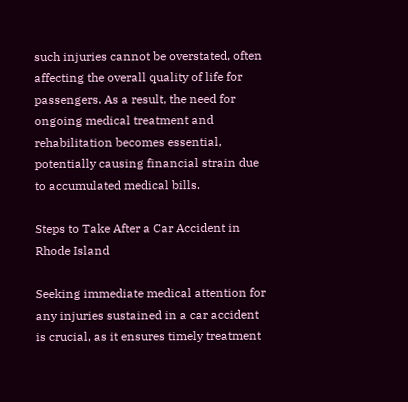such injuries cannot be overstated, often affecting the overall quality of life for passengers. As a result, the need for ongoing medical treatment and rehabilitation becomes essential, potentially causing financial strain due to accumulated medical bills.

Steps to Take After a Car Accident in Rhode Island

Seeking immediate medical attention for any injuries sustained in a car accident is crucial, as it ensures timely treatment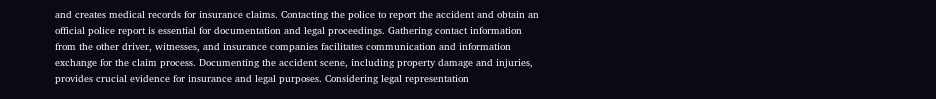and creates medical records for insurance claims. Contacting the police to report the accident and obtain an official police report is essential for documentation and legal proceedings. Gathering contact information from the other driver, witnesses, and insurance companies facilitates communication and information exchange for the claim process. Documenting the accident scene, including property damage and injuries, provides crucial evidence for insurance and legal purposes. Considering legal representation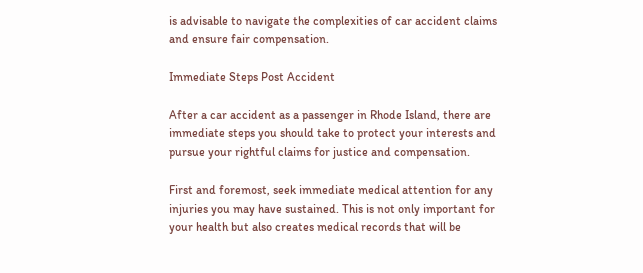is advisable to navigate the complexities of car accident claims and ensure fair compensation.

Immediate Steps Post Accident

After a car accident as a passenger in Rhode Island, there are immediate steps you should take to protect your interests and pursue your rightful claims for justice and compensation.

First and foremost, seek immediate medical attention for any injuries you may have sustained. This is not only important for your health but also creates medical records that will be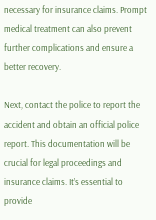necessary for insurance claims. Prompt medical treatment can also prevent further complications and ensure a better recovery.

Next, contact the police to report the accident and obtain an official police report. This documentation will be crucial for legal proceedings and insurance claims. It’s essential to provide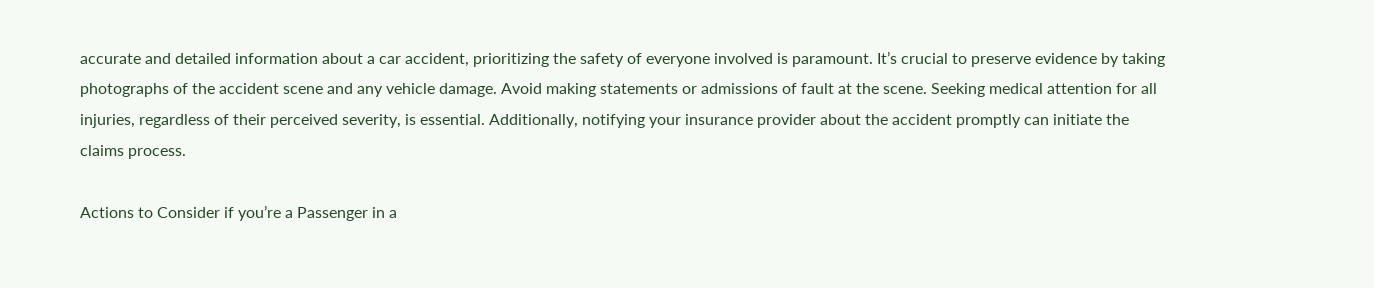accurate and detailed information about a car accident, prioritizing the safety of everyone involved is paramount. It’s crucial to preserve evidence by taking photographs of the accident scene and any vehicle damage. Avoid making statements or admissions of fault at the scene. Seeking medical attention for all injuries, regardless of their perceived severity, is essential. Additionally, notifying your insurance provider about the accident promptly can initiate the claims process.

Actions to Consider if you’re a Passenger in a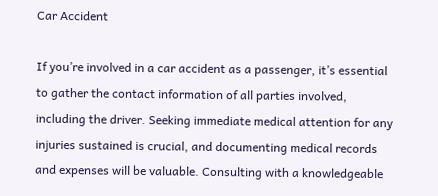Car Accident

If you’re involved in a car accident as a passenger, it’s essential to gather the contact information of all parties involved, including the driver. Seeking immediate medical attention for any injuries sustained is crucial, and documenting medical records and expenses will be valuable. Consulting with a knowledgeable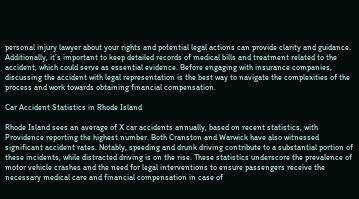personal injury lawyer about your rights and potential legal actions can provide clarity and guidance. Additionally, it’s important to keep detailed records of medical bills and treatment related to the accident, which could serve as essential evidence. Before engaging with insurance companies, discussing the accident with legal representation is the best way to navigate the complexities of the process and work towards obtaining financial compensation.

Car Accident Statistics in Rhode Island

Rhode Island sees an average of X car accidents annually, based on recent statistics, with Providence reporting the highest number. Both Cranston and Warwick have also witnessed significant accident rates. Notably, speeding and drunk driving contribute to a substantial portion of these incidents, while distracted driving is on the rise. These statistics underscore the prevalence of motor vehicle crashes and the need for legal interventions to ensure passengers receive the necessary medical care and financial compensation in case of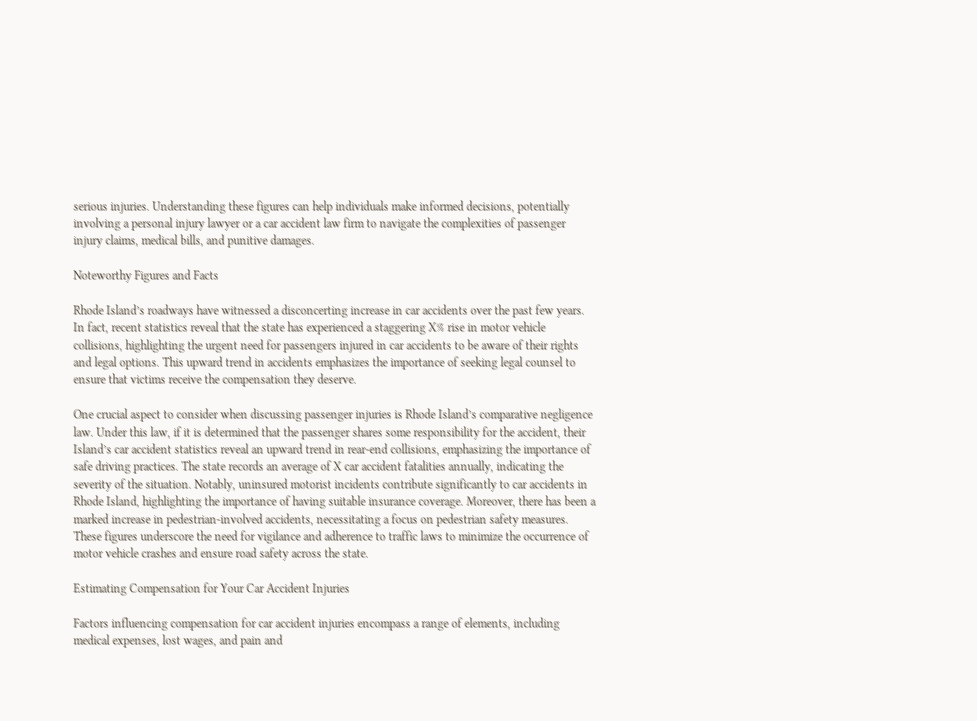serious injuries. Understanding these figures can help individuals make informed decisions, potentially involving a personal injury lawyer or a car accident law firm to navigate the complexities of passenger injury claims, medical bills, and punitive damages.

Noteworthy Figures and Facts

Rhode Island’s roadways have witnessed a disconcerting increase in car accidents over the past few years. In fact, recent statistics reveal that the state has experienced a staggering X% rise in motor vehicle collisions, highlighting the urgent need for passengers injured in car accidents to be aware of their rights and legal options. This upward trend in accidents emphasizes the importance of seeking legal counsel to ensure that victims receive the compensation they deserve.

One crucial aspect to consider when discussing passenger injuries is Rhode Island’s comparative negligence law. Under this law, if it is determined that the passenger shares some responsibility for the accident, their Island’s car accident statistics reveal an upward trend in rear-end collisions, emphasizing the importance of safe driving practices. The state records an average of X car accident fatalities annually, indicating the severity of the situation. Notably, uninsured motorist incidents contribute significantly to car accidents in Rhode Island, highlighting the importance of having suitable insurance coverage. Moreover, there has been a marked increase in pedestrian-involved accidents, necessitating a focus on pedestrian safety measures. These figures underscore the need for vigilance and adherence to traffic laws to minimize the occurrence of motor vehicle crashes and ensure road safety across the state.

Estimating Compensation for Your Car Accident Injuries

Factors influencing compensation for car accident injuries encompass a range of elements, including medical expenses, lost wages, and pain and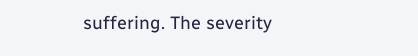suffering. The severity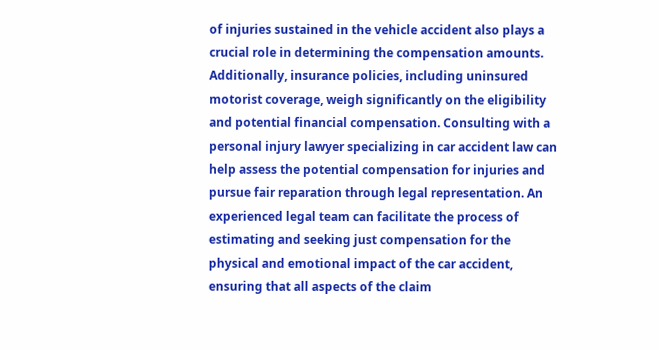of injuries sustained in the vehicle accident also plays a crucial role in determining the compensation amounts. Additionally, insurance policies, including uninsured motorist coverage, weigh significantly on the eligibility and potential financial compensation. Consulting with a personal injury lawyer specializing in car accident law can help assess the potential compensation for injuries and pursue fair reparation through legal representation. An experienced legal team can facilitate the process of estimating and seeking just compensation for the physical and emotional impact of the car accident, ensuring that all aspects of the claim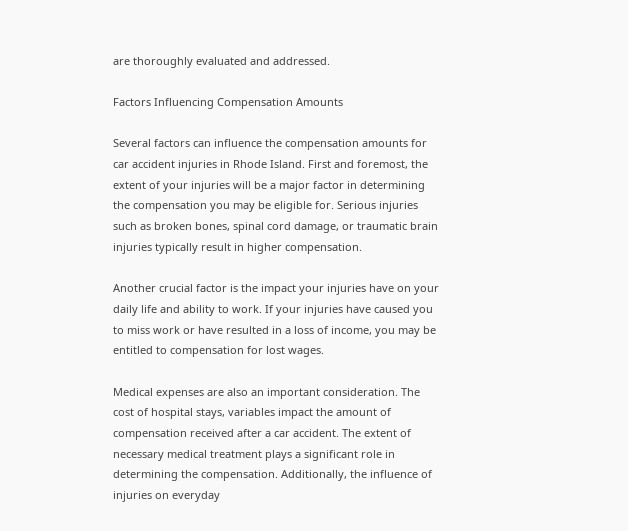are thoroughly evaluated and addressed.

Factors Influencing Compensation Amounts

Several factors can influence the compensation amounts for car accident injuries in Rhode Island. First and foremost, the extent of your injuries will be a major factor in determining the compensation you may be eligible for. Serious injuries such as broken bones, spinal cord damage, or traumatic brain injuries typically result in higher compensation.

Another crucial factor is the impact your injuries have on your daily life and ability to work. If your injuries have caused you to miss work or have resulted in a loss of income, you may be entitled to compensation for lost wages.

Medical expenses are also an important consideration. The cost of hospital stays, variables impact the amount of compensation received after a car accident. The extent of necessary medical treatment plays a significant role in determining the compensation. Additionally, the influence of injuries on everyday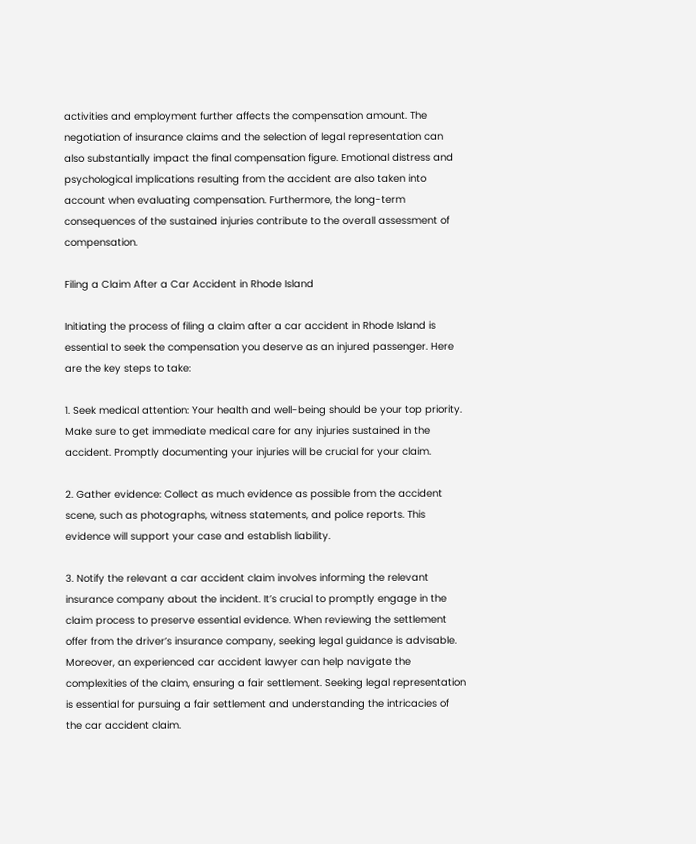activities and employment further affects the compensation amount. The negotiation of insurance claims and the selection of legal representation can also substantially impact the final compensation figure. Emotional distress and psychological implications resulting from the accident are also taken into account when evaluating compensation. Furthermore, the long-term consequences of the sustained injuries contribute to the overall assessment of compensation.

Filing a Claim After a Car Accident in Rhode Island

Initiating the process of filing a claim after a car accident in Rhode Island is essential to seek the compensation you deserve as an injured passenger. Here are the key steps to take:

1. Seek medical attention: Your health and well-being should be your top priority. Make sure to get immediate medical care for any injuries sustained in the accident. Promptly documenting your injuries will be crucial for your claim.

2. Gather evidence: Collect as much evidence as possible from the accident scene, such as photographs, witness statements, and police reports. This evidence will support your case and establish liability.

3. Notify the relevant a car accident claim involves informing the relevant insurance company about the incident. It’s crucial to promptly engage in the claim process to preserve essential evidence. When reviewing the settlement offer from the driver’s insurance company, seeking legal guidance is advisable. Moreover, an experienced car accident lawyer can help navigate the complexities of the claim, ensuring a fair settlement. Seeking legal representation is essential for pursuing a fair settlement and understanding the intricacies of the car accident claim.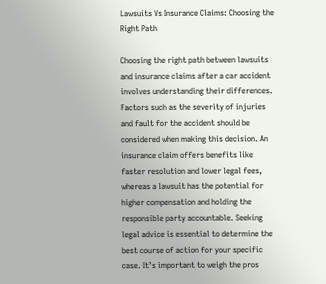Lawsuits Vs Insurance Claims: Choosing the Right Path

Choosing the right path between lawsuits and insurance claims after a car accident involves understanding their differences. Factors such as the severity of injuries and fault for the accident should be considered when making this decision. An insurance claim offers benefits like faster resolution and lower legal fees, whereas a lawsuit has the potential for higher compensation and holding the responsible party accountable. Seeking legal advice is essential to determine the best course of action for your specific case. It’s important to weigh the pros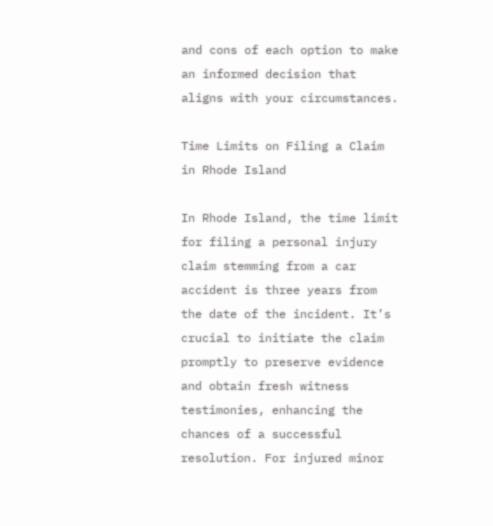and cons of each option to make an informed decision that aligns with your circumstances.

Time Limits on Filing a Claim in Rhode Island

In Rhode Island, the time limit for filing a personal injury claim stemming from a car accident is three years from the date of the incident. It’s crucial to initiate the claim promptly to preserve evidence and obtain fresh witness testimonies, enhancing the chances of a successful resolution. For injured minor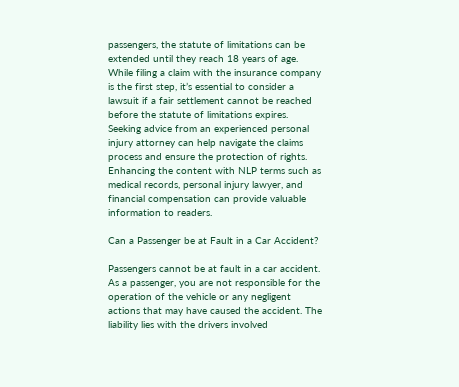passengers, the statute of limitations can be extended until they reach 18 years of age. While filing a claim with the insurance company is the first step, it’s essential to consider a lawsuit if a fair settlement cannot be reached before the statute of limitations expires. Seeking advice from an experienced personal injury attorney can help navigate the claims process and ensure the protection of rights. Enhancing the content with NLP terms such as medical records, personal injury lawyer, and financial compensation can provide valuable information to readers.

Can a Passenger be at Fault in a Car Accident?

Passengers cannot be at fault in a car accident. As a passenger, you are not responsible for the operation of the vehicle or any negligent actions that may have caused the accident. The liability lies with the drivers involved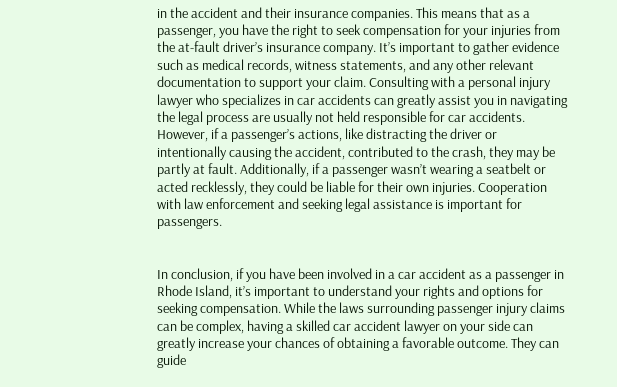in the accident and their insurance companies. This means that as a passenger, you have the right to seek compensation for your injuries from the at-fault driver’s insurance company. It’s important to gather evidence such as medical records, witness statements, and any other relevant documentation to support your claim. Consulting with a personal injury lawyer who specializes in car accidents can greatly assist you in navigating the legal process are usually not held responsible for car accidents. However, if a passenger’s actions, like distracting the driver or intentionally causing the accident, contributed to the crash, they may be partly at fault. Additionally, if a passenger wasn’t wearing a seatbelt or acted recklessly, they could be liable for their own injuries. Cooperation with law enforcement and seeking legal assistance is important for passengers.


In conclusion, if you have been involved in a car accident as a passenger in Rhode Island, it’s important to understand your rights and options for seeking compensation. While the laws surrounding passenger injury claims can be complex, having a skilled car accident lawyer on your side can greatly increase your chances of obtaining a favorable outcome. They can guide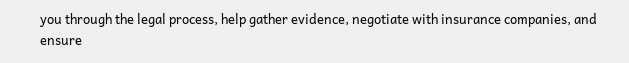you through the legal process, help gather evidence, negotiate with insurance companies, and ensure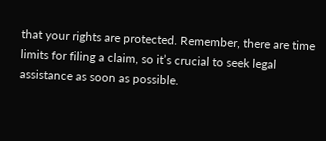that your rights are protected. Remember, there are time limits for filing a claim, so it’s crucial to seek legal assistance as soon as possible.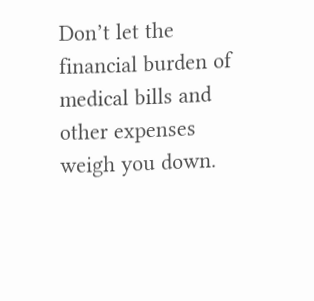Don’t let the financial burden of medical bills and other expenses weigh you down.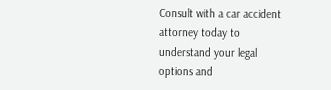Consult with a car accident attorney today to understand your legal options and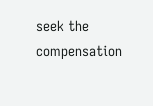seek the compensation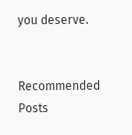you deserve.


Recommended Posts